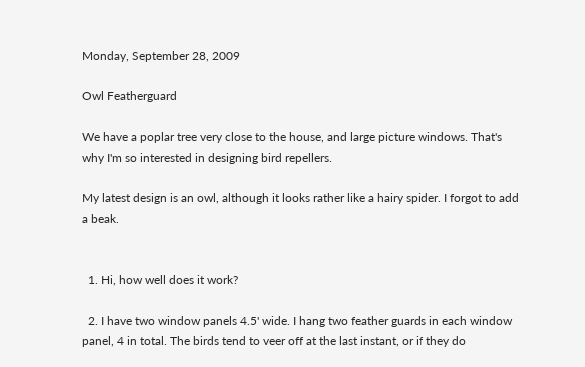Monday, September 28, 2009

Owl Featherguard

We have a poplar tree very close to the house, and large picture windows. That's why I'm so interested in designing bird repellers.

My latest design is an owl, although it looks rather like a hairy spider. I forgot to add a beak.


  1. Hi, how well does it work?

  2. I have two window panels 4.5' wide. I hang two feather guards in each window panel, 4 in total. The birds tend to veer off at the last instant, or if they do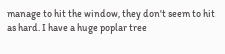manage to hit the window, they don't seem to hit as hard. I have a huge poplar tree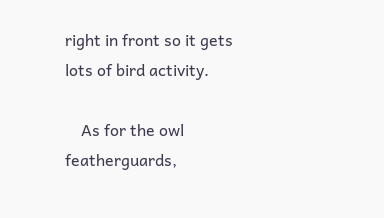right in front so it gets lots of bird activity.

    As for the owl featherguards,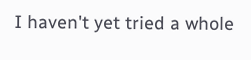I haven't yet tried a whole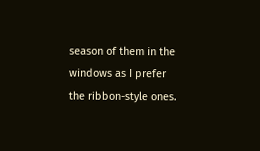season of them in the windows as I prefer the ribbon-style ones.